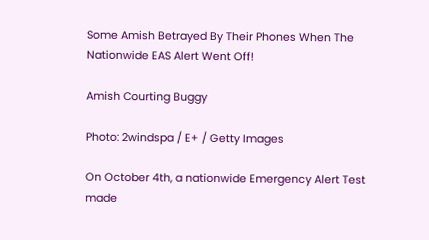Some Amish Betrayed By Their Phones When The Nationwide EAS Alert Went Off!

Amish Courting Buggy

Photo: 2windspa / E+ / Getty Images

On October 4th, a nationwide Emergency Alert Test made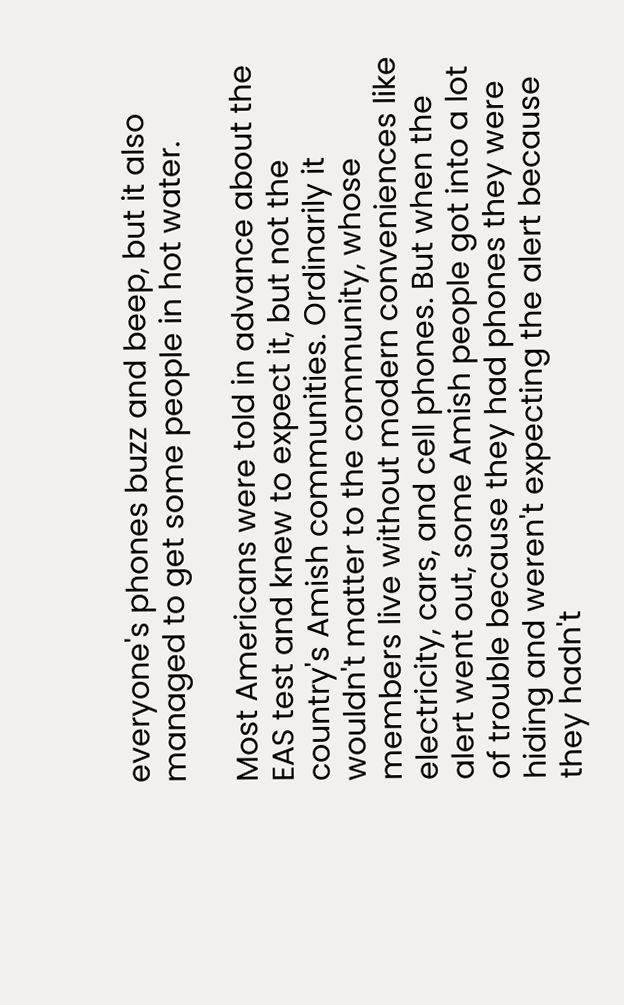everyone's phones buzz and beep, but it also managed to get some people in hot water.

Most Americans were told in advance about the EAS test and knew to expect it, but not the country's Amish communities. Ordinarily it wouldn't matter to the community, whose members live without modern conveniences like electricity, cars, and cell phones. But when the alert went out, some Amish people got into a lot of trouble because they had phones they were hiding and weren't expecting the alert because they hadn't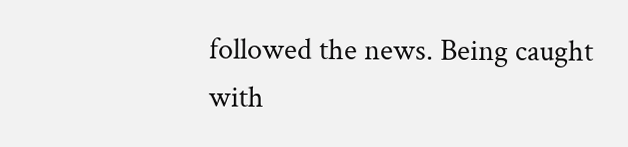followed the news. Being caught with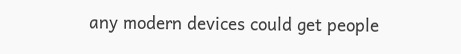any modern devices could get people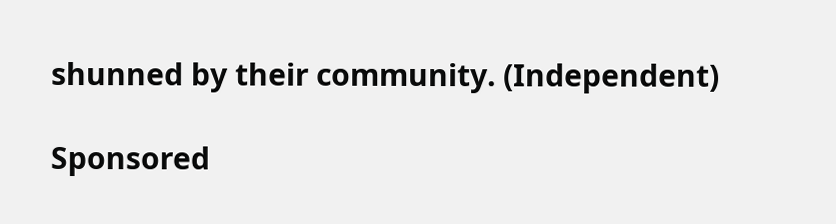shunned by their community. (Independent)

Sponsored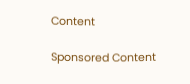Content

Sponsored Content